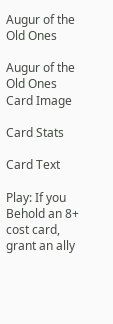Augur of the Old Ones

Augur of the Old Ones Card Image

Card Stats

Card Text

Play: If you Behold an 8+ cost card, grant an ally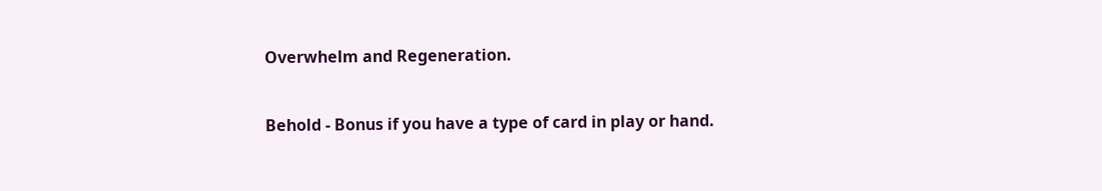Overwhelm and Regeneration.


Behold - Bonus if you have a type of card in play or hand.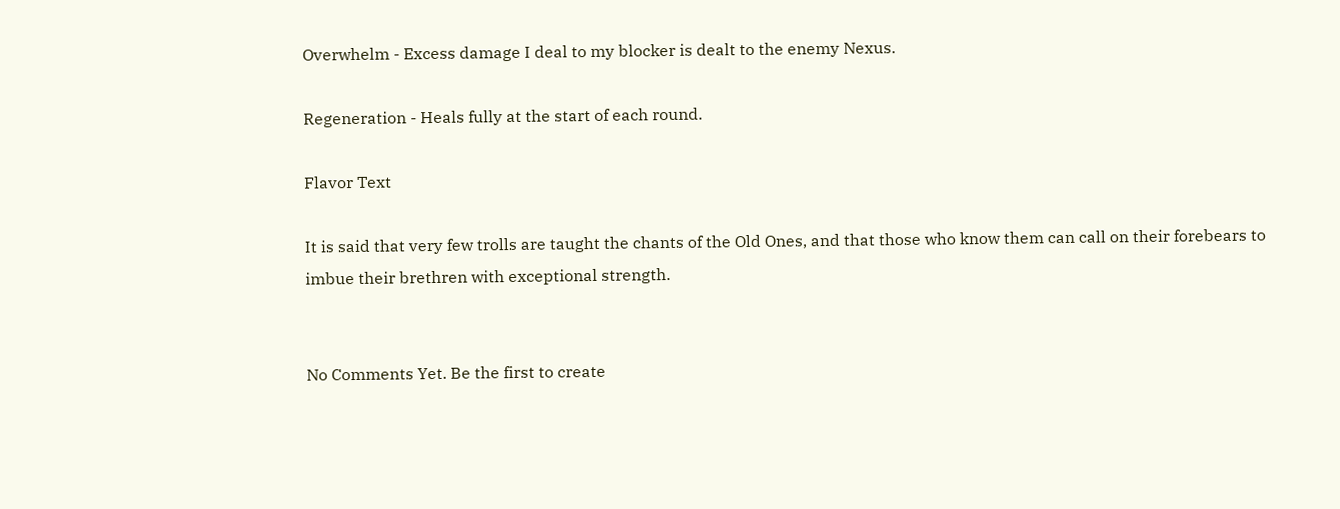Overwhelm - Excess damage I deal to my blocker is dealt to the enemy Nexus.

Regeneration - Heals fully at the start of each round.

Flavor Text

It is said that very few trolls are taught the chants of the Old Ones, and that those who know them can call on their forebears to imbue their brethren with exceptional strength.


No Comments Yet. Be the first to create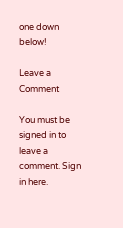one down below!

Leave a Comment

You must be signed in to leave a comment. Sign in here.